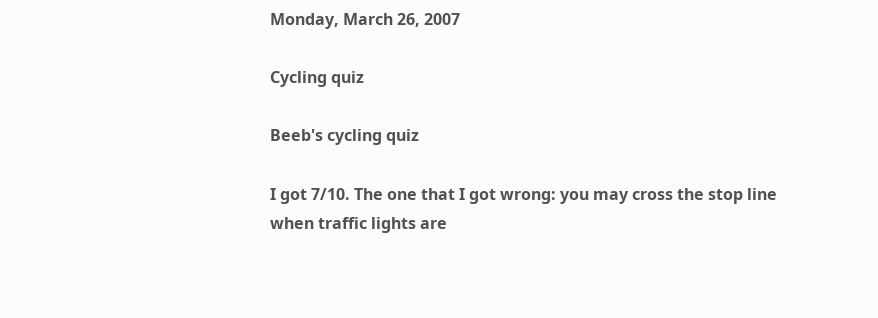Monday, March 26, 2007

Cycling quiz

Beeb's cycling quiz

I got 7/10. The one that I got wrong: you may cross the stop line when traffic lights are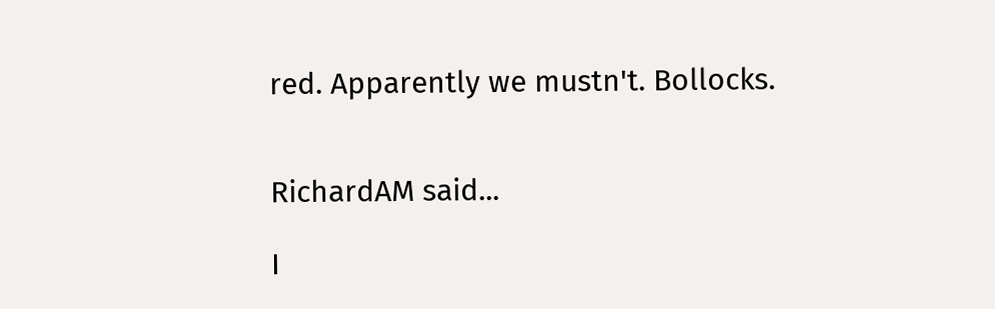red. Apparently we mustn't. Bollocks.


RichardAM said...

I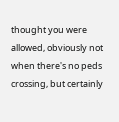thought you were allowed, obviously not when there's no peds crossing, but certainly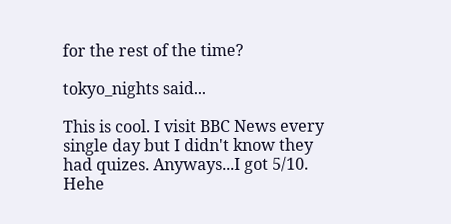for the rest of the time?

tokyo_nights said...

This is cool. I visit BBC News every single day but I didn't know they had quizes. Anyways...I got 5/10. Hehe